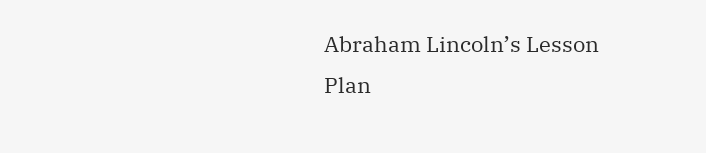Abraham Lincoln’s Lesson Plan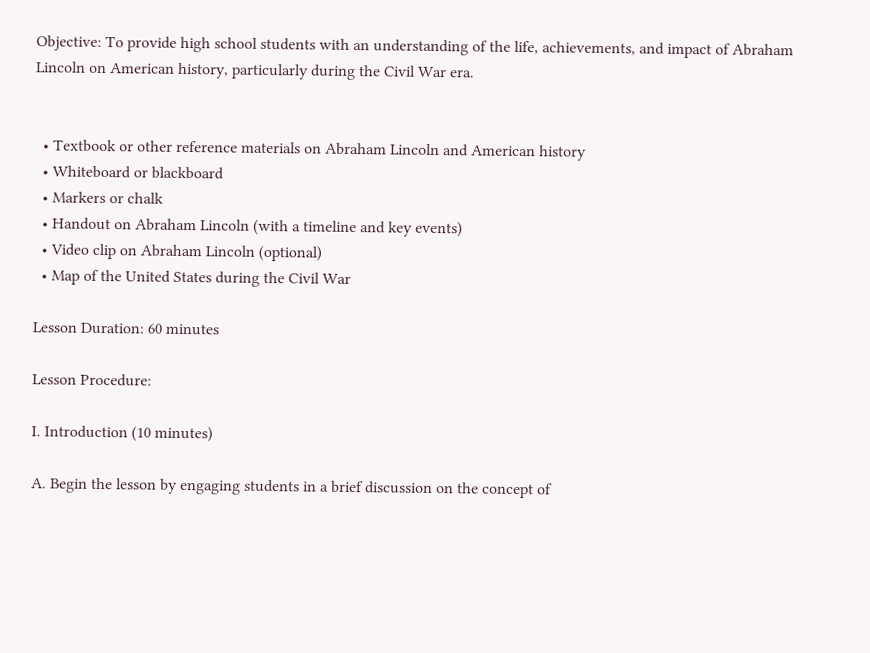Objective: To provide high school students with an understanding of the life, achievements, and impact of Abraham Lincoln on American history, particularly during the Civil War era.


  • Textbook or other reference materials on Abraham Lincoln and American history
  • Whiteboard or blackboard
  • Markers or chalk
  • Handout on Abraham Lincoln (with a timeline and key events)
  • Video clip on Abraham Lincoln (optional)
  • Map of the United States during the Civil War

Lesson Duration: 60 minutes

Lesson Procedure:

I. Introduction (10 minutes)

A. Begin the lesson by engaging students in a brief discussion on the concept of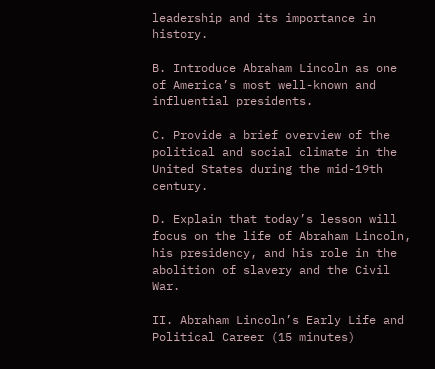leadership and its importance in history.

B. Introduce Abraham Lincoln as one of America’s most well-known and influential presidents.

C. Provide a brief overview of the political and social climate in the United States during the mid-19th century.

D. Explain that today’s lesson will focus on the life of Abraham Lincoln, his presidency, and his role in the abolition of slavery and the Civil War.

II. Abraham Lincoln’s Early Life and Political Career (15 minutes)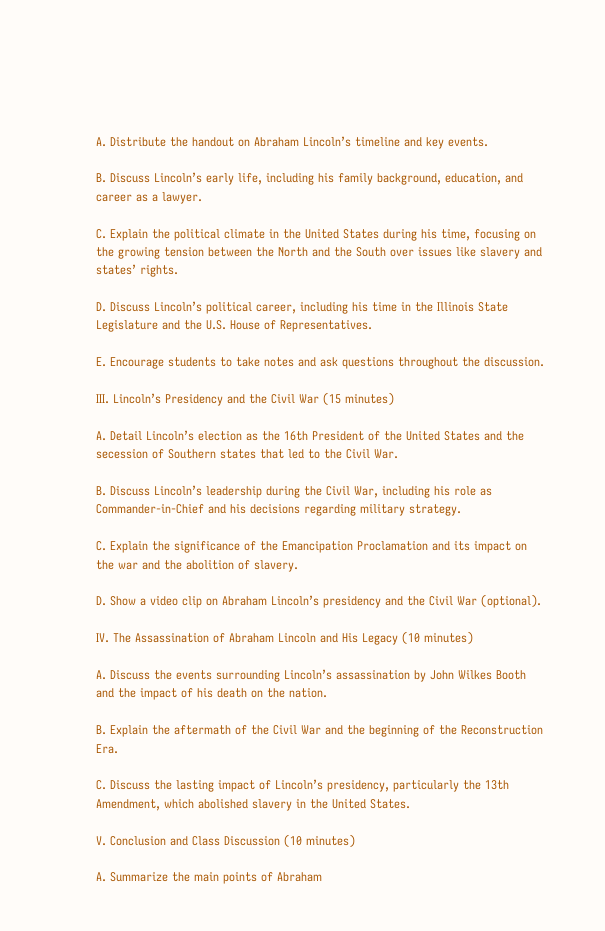A. Distribute the handout on Abraham Lincoln’s timeline and key events.

B. Discuss Lincoln’s early life, including his family background, education, and career as a lawyer.

C. Explain the political climate in the United States during his time, focusing on the growing tension between the North and the South over issues like slavery and states’ rights.

D. Discuss Lincoln’s political career, including his time in the Illinois State Legislature and the U.S. House of Representatives.

E. Encourage students to take notes and ask questions throughout the discussion.

III. Lincoln’s Presidency and the Civil War (15 minutes)

A. Detail Lincoln’s election as the 16th President of the United States and the secession of Southern states that led to the Civil War.

B. Discuss Lincoln’s leadership during the Civil War, including his role as Commander-in-Chief and his decisions regarding military strategy.

C. Explain the significance of the Emancipation Proclamation and its impact on the war and the abolition of slavery.

D. Show a video clip on Abraham Lincoln’s presidency and the Civil War (optional).

IV. The Assassination of Abraham Lincoln and His Legacy (10 minutes)

A. Discuss the events surrounding Lincoln’s assassination by John Wilkes Booth and the impact of his death on the nation.

B. Explain the aftermath of the Civil War and the beginning of the Reconstruction Era.

C. Discuss the lasting impact of Lincoln’s presidency, particularly the 13th Amendment, which abolished slavery in the United States.

V. Conclusion and Class Discussion (10 minutes)

A. Summarize the main points of Abraham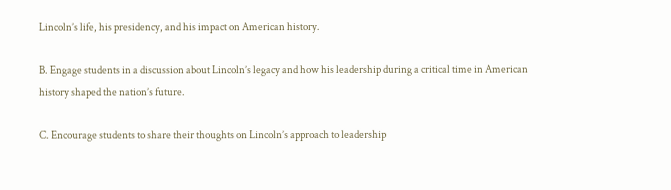Lincoln’s life, his presidency, and his impact on American history.

B. Engage students in a discussion about Lincoln’s legacy and how his leadership during a critical time in American history shaped the nation’s future.

C. Encourage students to share their thoughts on Lincoln’s approach to leadership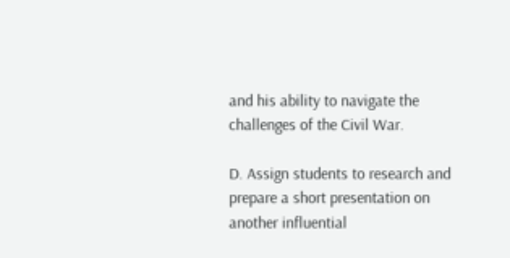and his ability to navigate the challenges of the Civil War.

D. Assign students to research and prepare a short presentation on another influential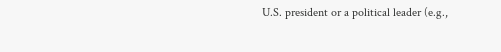U.S. president or a political leader (e.g.,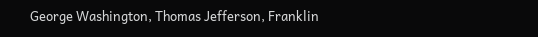George Washington, Thomas Jefferson, Franklin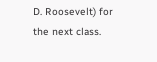D. Roosevelt) for the next class.